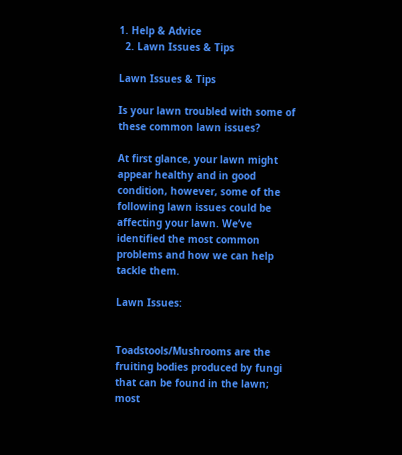1. Help & Advice
  2. Lawn Issues & Tips

Lawn Issues & Tips

Is your lawn troubled with some of these common lawn issues?

At first glance, your lawn might appear healthy and in good condition, however, some of the following lawn issues could be affecting your lawn. We’ve identified the most common problems and how we can help tackle them.

Lawn Issues:


Toadstools/Mushrooms are the fruiting bodies produced by fungi that can be found in the lawn; most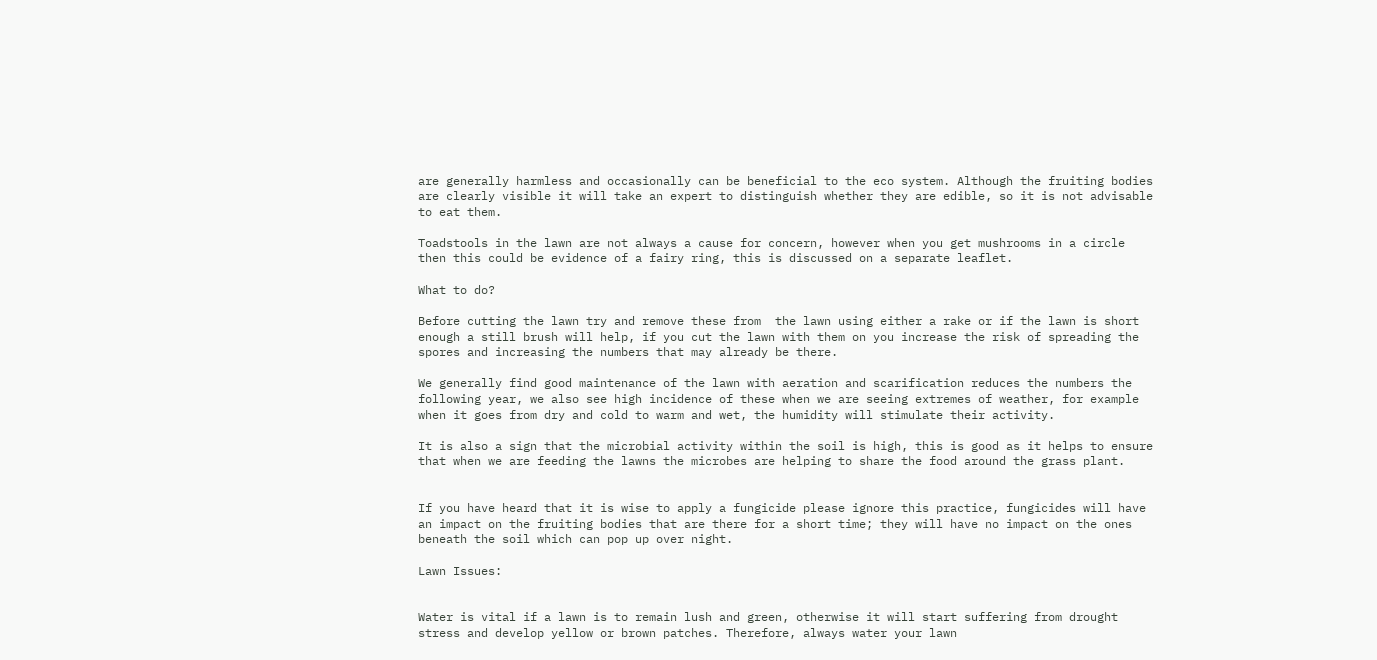are generally harmless and occasionally can be beneficial to the eco system. Although the fruiting bodies are clearly visible it will take an expert to distinguish whether they are edible, so it is not advisable to eat them.

Toadstools in the lawn are not always a cause for concern, however when you get mushrooms in a circle then this could be evidence of a fairy ring, this is discussed on a separate leaflet.

What to do?

Before cutting the lawn try and remove these from  the lawn using either a rake or if the lawn is short enough a still brush will help, if you cut the lawn with them on you increase the risk of spreading the spores and increasing the numbers that may already be there.

We generally find good maintenance of the lawn with aeration and scarification reduces the numbers the following year, we also see high incidence of these when we are seeing extremes of weather, for example when it goes from dry and cold to warm and wet, the humidity will stimulate their activity.

It is also a sign that the microbial activity within the soil is high, this is good as it helps to ensure that when we are feeding the lawns the microbes are helping to share the food around the grass plant.


If you have heard that it is wise to apply a fungicide please ignore this practice, fungicides will have an impact on the fruiting bodies that are there for a short time; they will have no impact on the ones beneath the soil which can pop up over night.

Lawn Issues:


Water is vital if a lawn is to remain lush and green, otherwise it will start suffering from drought stress and develop yellow or brown patches. Therefore, always water your lawn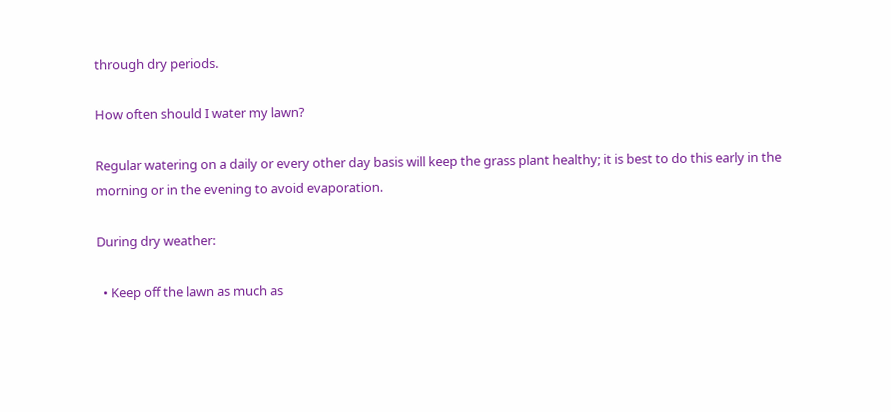through dry periods.

How often should I water my lawn?

Regular watering on a daily or every other day basis will keep the grass plant healthy; it is best to do this early in the morning or in the evening to avoid evaporation.

During dry weather:

  • Keep off the lawn as much as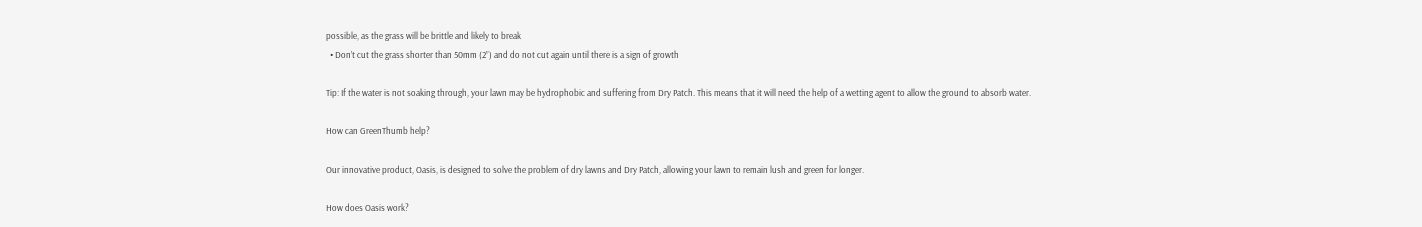possible, as the grass will be brittle and likely to break
  • Don’t cut the grass shorter than 50mm (2”) and do not cut again until there is a sign of growth

Tip: If the water is not soaking through, your lawn may be hydrophobic and suffering from Dry Patch. This means that it will need the help of a wetting agent to allow the ground to absorb water.

How can GreenThumb help?

Our innovative product, Oasis, is designed to solve the problem of dry lawns and Dry Patch, allowing your lawn to remain lush and green for longer.

How does Oasis work?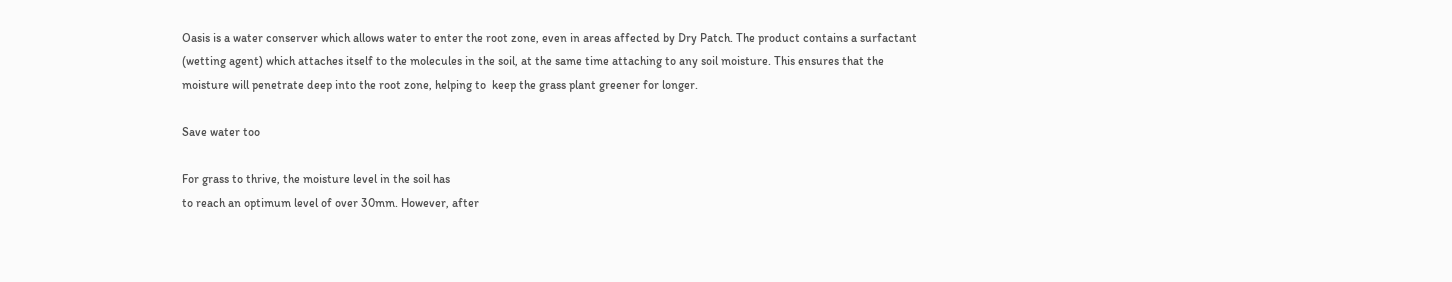Oasis is a water conserver which allows water to enter the root zone, even in areas affected by Dry Patch. The product contains a surfactant (wetting agent) which attaches itself to the molecules in the soil, at the same time attaching to any soil moisture. This ensures that the moisture will penetrate deep into the root zone, helping to  keep the grass plant greener for longer.

Save water too

For grass to thrive, the moisture level in the soil has
to reach an optimum level of over 30mm. However, after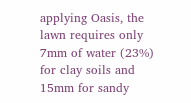applying Oasis, the lawn requires only 7mm of water (23%) for clay soils and 15mm for sandy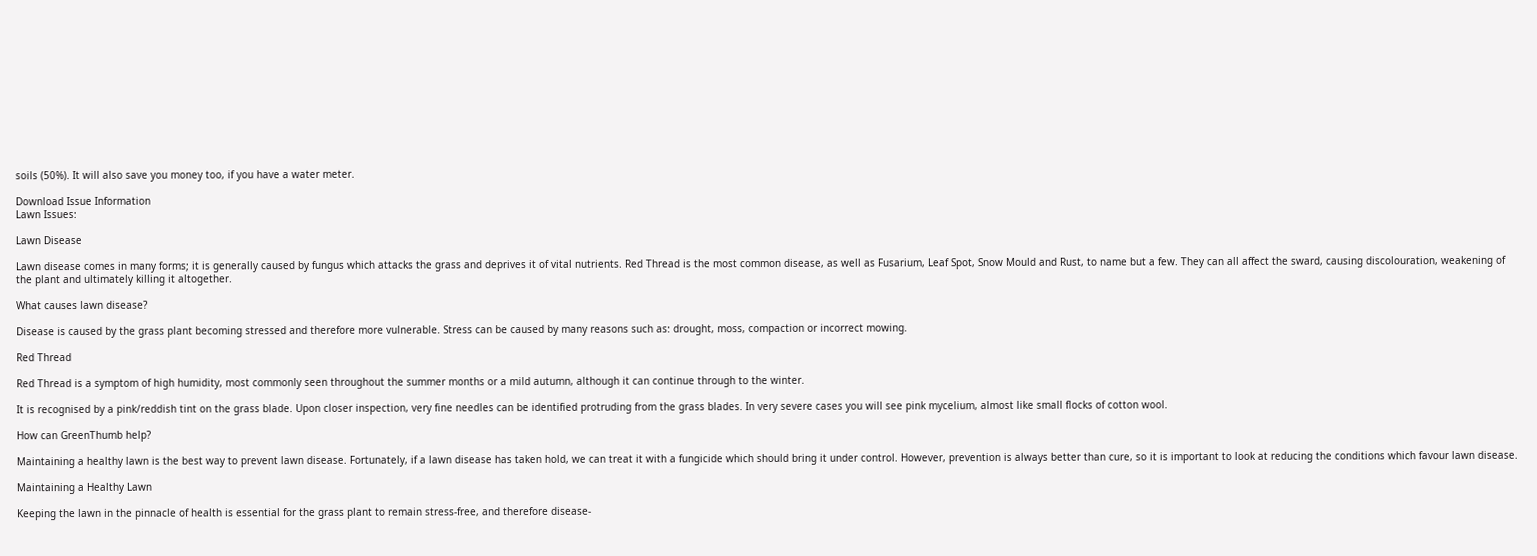soils (50%). It will also save you money too, if you have a water meter.

Download Issue Information
Lawn Issues:

Lawn Disease

Lawn disease comes in many forms; it is generally caused by fungus which attacks the grass and deprives it of vital nutrients. Red Thread is the most common disease, as well as Fusarium, Leaf Spot, Snow Mould and Rust, to name but a few. They can all affect the sward, causing discolouration, weakening of the plant and ultimately killing it altogether.

What causes lawn disease?

Disease is caused by the grass plant becoming stressed and therefore more vulnerable. Stress can be caused by many reasons such as: drought, moss, compaction or incorrect mowing.

Red Thread

Red Thread is a symptom of high humidity, most commonly seen throughout the summer months or a mild autumn, although it can continue through to the winter.

It is recognised by a pink/reddish tint on the grass blade. Upon closer inspection, very fine needles can be identified protruding from the grass blades. In very severe cases you will see pink mycelium, almost like small flocks of cotton wool.

How can GreenThumb help?

Maintaining a healthy lawn is the best way to prevent lawn disease. Fortunately, if a lawn disease has taken hold, we can treat it with a fungicide which should bring it under control. However, prevention is always better than cure, so it is important to look at reducing the conditions which favour lawn disease.

Maintaining a Healthy Lawn

Keeping the lawn in the pinnacle of health is essential for the grass plant to remain stress-free, and therefore disease-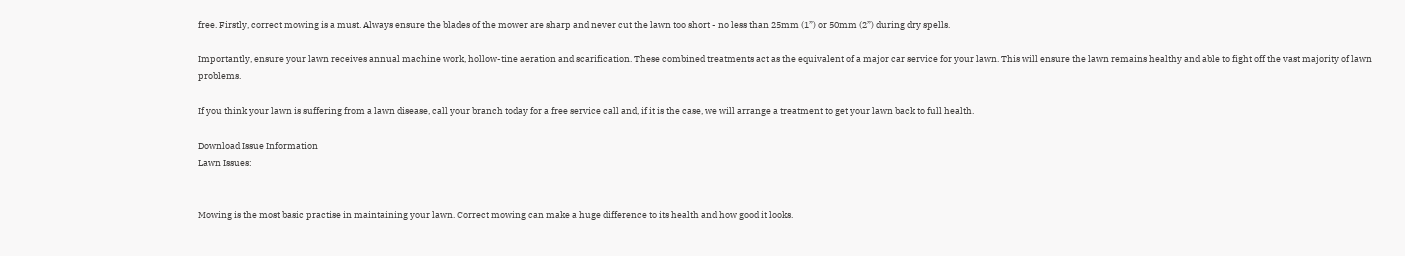free. Firstly, correct mowing is a must. Always ensure the blades of the mower are sharp and never cut the lawn too short - no less than 25mm (1”) or 50mm (2”) during dry spells.

Importantly, ensure your lawn receives annual machine work, hollow-tine aeration and scarification. These combined treatments act as the equivalent of a major car service for your lawn. This will ensure the lawn remains healthy and able to fight off the vast majority of lawn problems.

If you think your lawn is suffering from a lawn disease, call your branch today for a free service call and, if it is the case, we will arrange a treatment to get your lawn back to full health.

Download Issue Information
Lawn Issues:


Mowing is the most basic practise in maintaining your lawn. Correct mowing can make a huge difference to its health and how good it looks.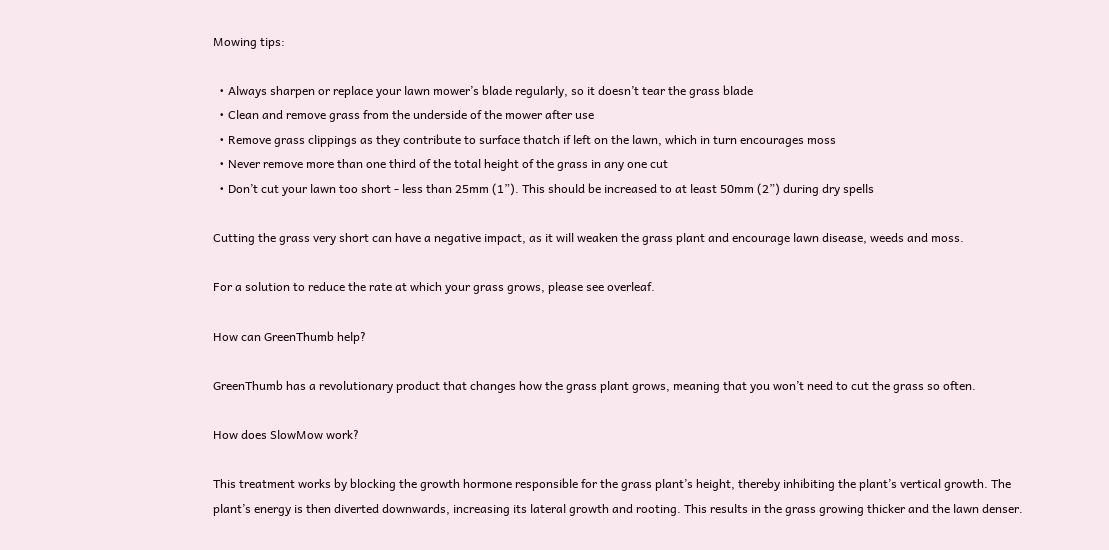Mowing tips:

  • Always sharpen or replace your lawn mower’s blade regularly, so it doesn’t tear the grass blade
  • Clean and remove grass from the underside of the mower after use
  • Remove grass clippings as they contribute to surface thatch if left on the lawn, which in turn encourages moss
  • Never remove more than one third of the total height of the grass in any one cut
  • Don’t cut your lawn too short - less than 25mm (1”). This should be increased to at least 50mm (2”) during dry spells

Cutting the grass very short can have a negative impact, as it will weaken the grass plant and encourage lawn disease, weeds and moss.

For a solution to reduce the rate at which your grass grows, please see overleaf.

How can GreenThumb help?

GreenThumb has a revolutionary product that changes how the grass plant grows, meaning that you won’t need to cut the grass so often.

How does SlowMow work?

This treatment works by blocking the growth hormone responsible for the grass plant’s height, thereby inhibiting the plant’s vertical growth. The plant’s energy is then diverted downwards, increasing its lateral growth and rooting. This results in the grass growing thicker and the lawn denser.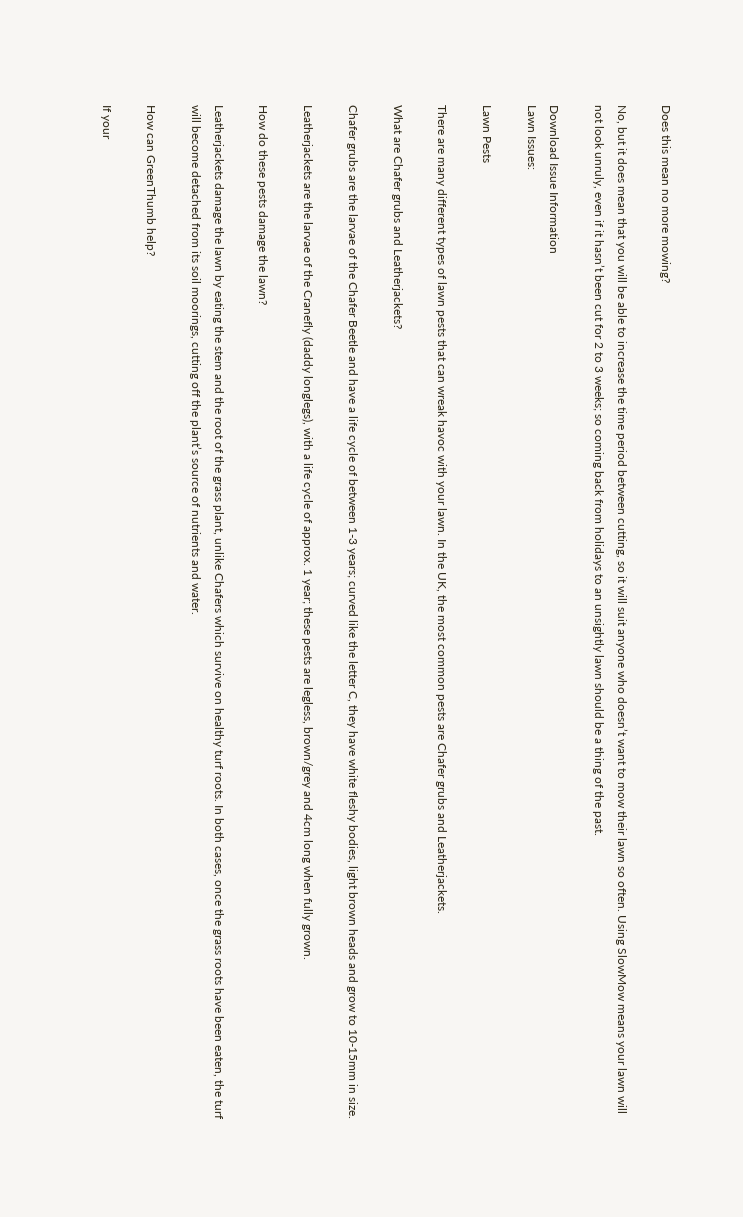Does this mean no more mowing?

No, but it does mean that you will be able to increase the time period between cutting, so it will suit anyone who doesn’t want to mow their lawn so often. Using SlowMow means your lawn will not look unruly, even if it hasn’t been cut for 2 to 3 weeks; so coming back from holidays to an unsightly lawn should be a thing of the past.

Download Issue Information
Lawn Issues:

Lawn Pests

There are many different types of lawn pests that can wreak havoc with your lawn. In the UK, the most common pests are Chafer grubs and Leatherjackets.

What are Chafer grubs and Leatherjackets?

Chafer grubs are the larvae of the Chafer Beetle and have a life cycle of between 1-3 years; curved like the letter C, they have white fleshy bodies, light brown heads and grow to 10-15mm in size.

Leatherjackets are the larvae of the Cranefly (daddy longlegs), with a life cycle of approx. 1 year; these pests are legless, brown/grey and 4cm long when fully grown.

How do these pests damage the lawn?

Leatherjackets damage the lawn by eating the stem and the root of the grass plant, unlike Chafers which survive on healthy turf roots. In both cases, once the grass roots have been eaten, the turf will become detached from its soil moorings, cutting off the plant’s source of nutrients and water.

How can GreenThumb help?

If your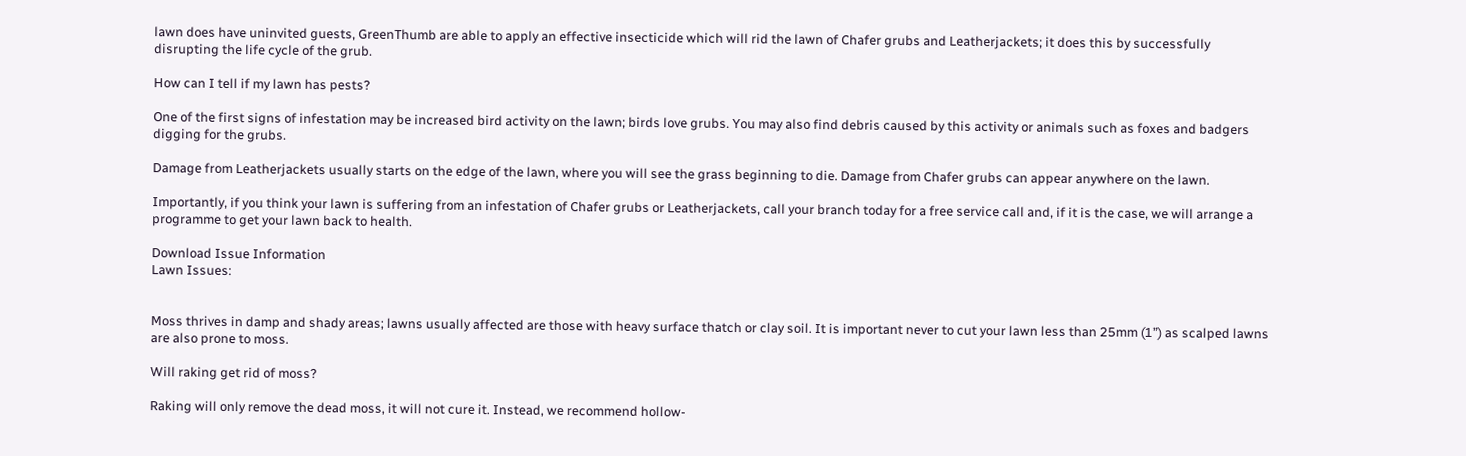lawn does have uninvited guests, GreenThumb are able to apply an effective insecticide which will rid the lawn of Chafer grubs and Leatherjackets; it does this by successfully disrupting the life cycle of the grub.

How can I tell if my lawn has pests?

One of the first signs of infestation may be increased bird activity on the lawn; birds love grubs. You may also find debris caused by this activity or animals such as foxes and badgers digging for the grubs.

Damage from Leatherjackets usually starts on the edge of the lawn, where you will see the grass beginning to die. Damage from Chafer grubs can appear anywhere on the lawn.

Importantly, if you think your lawn is suffering from an infestation of Chafer grubs or Leatherjackets, call your branch today for a free service call and, if it is the case, we will arrange a programme to get your lawn back to health.

Download Issue Information
Lawn Issues:


Moss thrives in damp and shady areas; lawns usually affected are those with heavy surface thatch or clay soil. It is important never to cut your lawn less than 25mm (1”) as scalped lawns are also prone to moss.

Will raking get rid of moss?

Raking will only remove the dead moss, it will not cure it. Instead, we recommend hollow-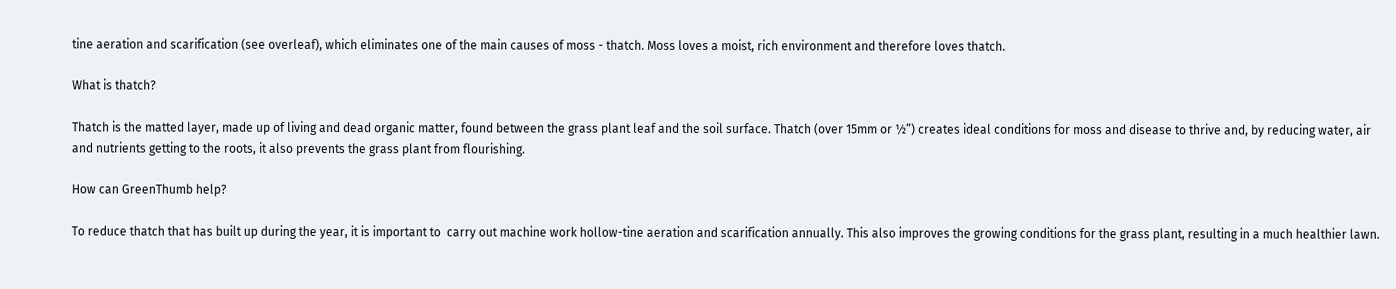tine aeration and scarification (see overleaf), which eliminates one of the main causes of moss - thatch. Moss loves a moist, rich environment and therefore loves thatch.

What is thatch?

Thatch is the matted layer, made up of living and dead organic matter, found between the grass plant leaf and the soil surface. Thatch (over 15mm or ½”) creates ideal conditions for moss and disease to thrive and, by reducing water, air and nutrients getting to the roots, it also prevents the grass plant from flourishing.

How can GreenThumb help?

To reduce thatch that has built up during the year, it is important to  carry out machine work hollow-tine aeration and scarification annually. This also improves the growing conditions for the grass plant, resulting in a much healthier lawn.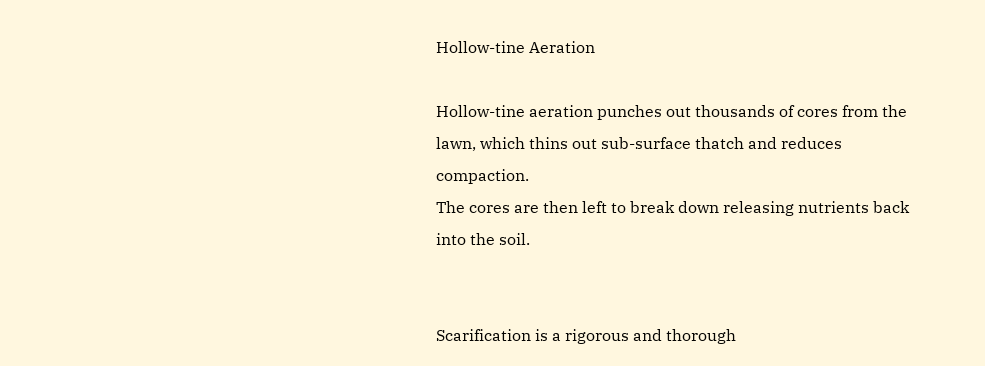Hollow-tine Aeration

Hollow-tine aeration punches out thousands of cores from the lawn, which thins out sub-surface thatch and reduces compaction.
The cores are then left to break down releasing nutrients back into the soil.


Scarification is a rigorous and thorough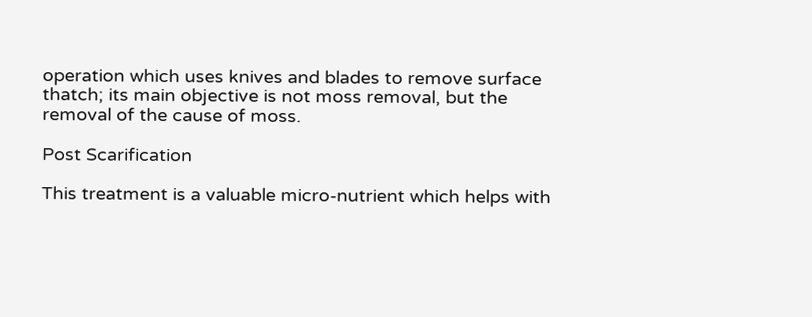operation which uses knives and blades to remove surface thatch; its main objective is not moss removal, but the removal of the cause of moss.

Post Scarification

This treatment is a valuable micro-nutrient which helps with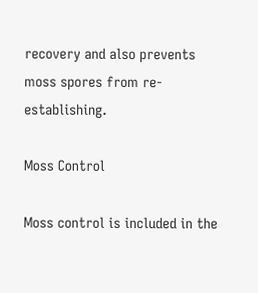recovery and also prevents moss spores from re-establishing.

Moss Control

Moss control is included in the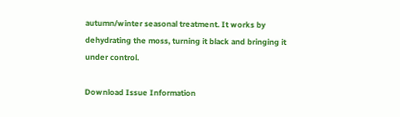autumn/winter seasonal treatment. It works by dehydrating the moss, turning it black and bringing it under control.

Download Issue Information